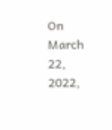On March 22, 2022,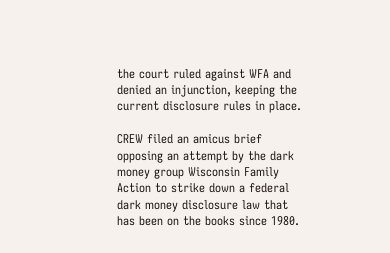the court ruled against WFA and denied an injunction, keeping the current disclosure rules in place.

CREW filed an amicus brief opposing an attempt by the dark money group Wisconsin Family Action to strike down a federal dark money disclosure law that has been on the books since 1980.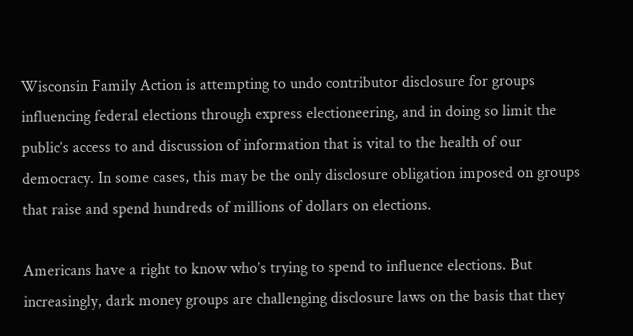Wisconsin Family Action is attempting to undo contributor disclosure for groups influencing federal elections through express electioneering, and in doing so limit the public’s access to and discussion of information that is vital to the health of our democracy. In some cases, this may be the only disclosure obligation imposed on groups that raise and spend hundreds of millions of dollars on elections.

Americans have a right to know who’s trying to spend to influence elections. But increasingly, dark money groups are challenging disclosure laws on the basis that they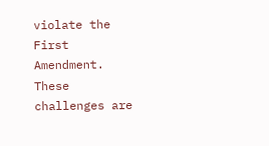violate the First Amendment. These challenges are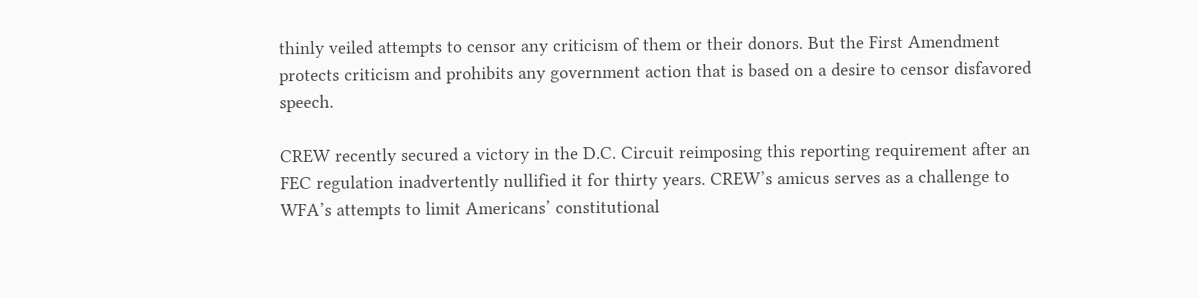thinly veiled attempts to censor any criticism of them or their donors. But the First Amendment protects criticism and prohibits any government action that is based on a desire to censor disfavored speech.

CREW recently secured a victory in the D.C. Circuit reimposing this reporting requirement after an FEC regulation inadvertently nullified it for thirty years. CREW’s amicus serves as a challenge to WFA’s attempts to limit Americans’ constitutional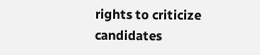rights to criticize candidates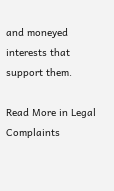and moneyed interests that support them.

Read More in Legal Complaints